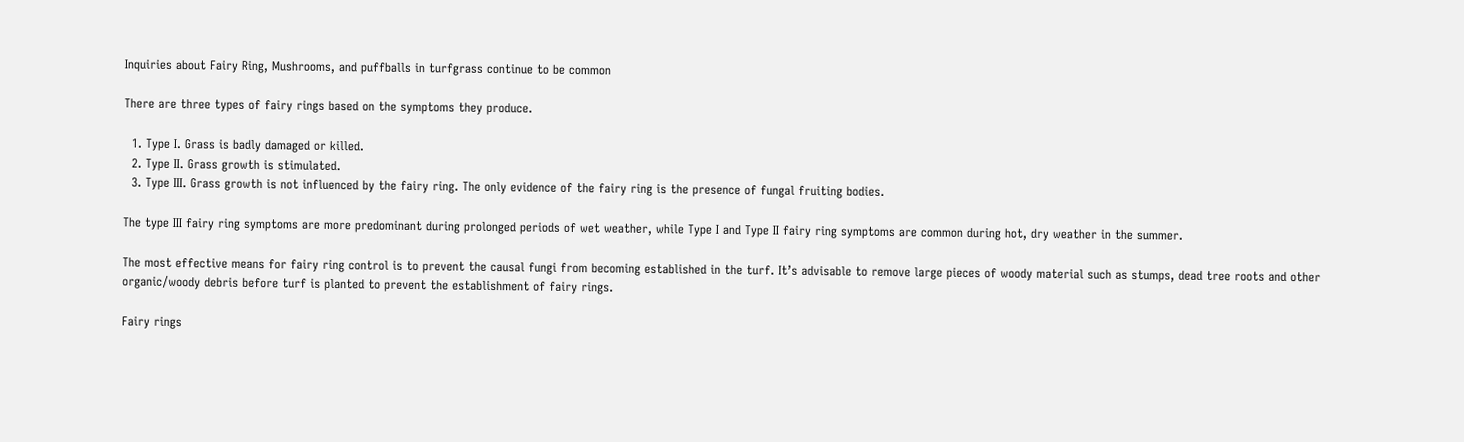Inquiries about Fairy Ring, Mushrooms, and puffballs in turfgrass continue to be common

There are three types of fairy rings based on the symptoms they produce.

  1. Type I. Grass is badly damaged or killed.
  2. Type II. Grass growth is stimulated.
  3. Type III. Grass growth is not influenced by the fairy ring. The only evidence of the fairy ring is the presence of fungal fruiting bodies.

The type III fairy ring symptoms are more predominant during prolonged periods of wet weather, while Type I and Type II fairy ring symptoms are common during hot, dry weather in the summer.

The most effective means for fairy ring control is to prevent the causal fungi from becoming established in the turf. It’s advisable to remove large pieces of woody material such as stumps, dead tree roots and other organic/woody debris before turf is planted to prevent the establishment of fairy rings.

Fairy rings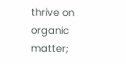thrive on organic matter;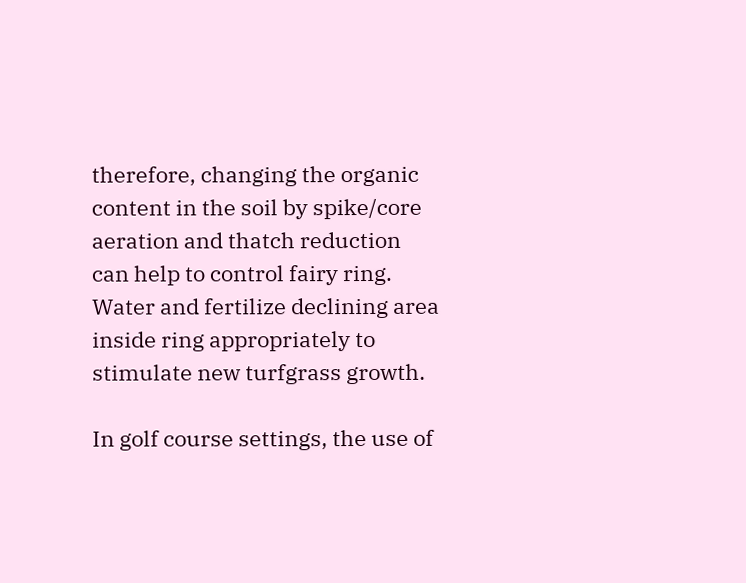therefore, changing the organic content in the soil by spike/core aeration and thatch reduction can help to control fairy ring. Water and fertilize declining area inside ring appropriately to stimulate new turfgrass growth.

In golf course settings, the use of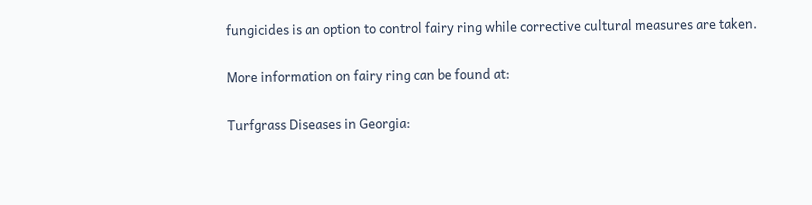fungicides is an option to control fairy ring while corrective cultural measures are taken.

More information on fairy ring can be found at:

Turfgrass Diseases in Georgia: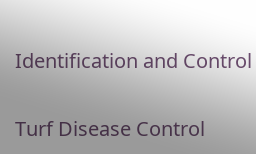Identification and Control

Turf Disease Control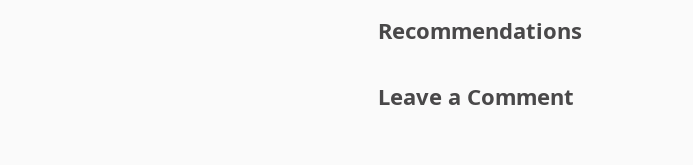Recommendations

Leave a Comment